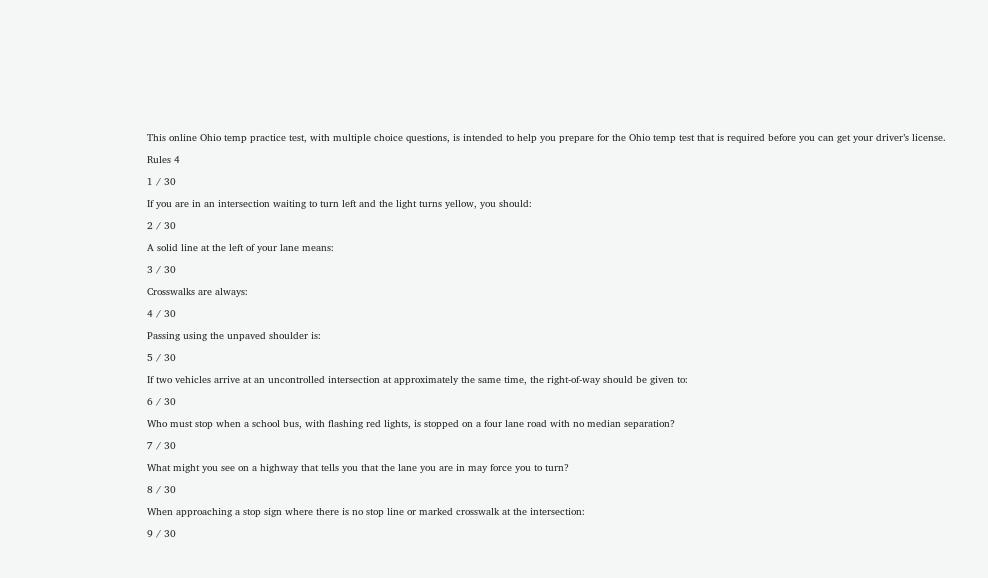This online Ohio temp practice test, with multiple choice questions, is intended to help you prepare for the Ohio temp test that is required before you can get your driver’s license.

Rules 4

1 / 30

If you are in an intersection waiting to turn left and the light turns yellow, you should:

2 / 30

A solid line at the left of your lane means:

3 / 30

Crosswalks are always:

4 / 30

Passing using the unpaved shoulder is:

5 / 30

If two vehicles arrive at an uncontrolled intersection at approximately the same time, the right-of-way should be given to:

6 / 30

Who must stop when a school bus, with flashing red lights, is stopped on a four lane road with no median separation?

7 / 30

What might you see on a highway that tells you that the lane you are in may force you to turn?

8 / 30

When approaching a stop sign where there is no stop line or marked crosswalk at the intersection:

9 / 30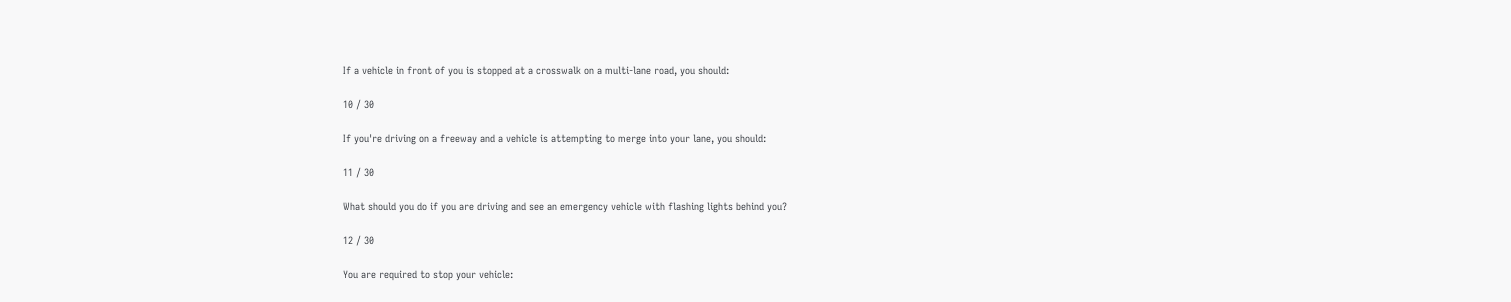If a vehicle in front of you is stopped at a crosswalk on a multi-lane road, you should:

10 / 30

If you're driving on a freeway and a vehicle is attempting to merge into your lane, you should:

11 / 30

What should you do if you are driving and see an emergency vehicle with flashing lights behind you?

12 / 30

You are required to stop your vehicle: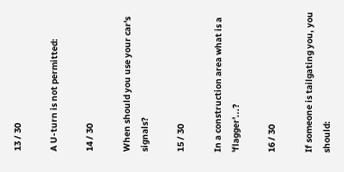13 / 30

A U-turn is not permitted:

14 / 30

When should you use your car's signals?

15 / 30

In a construction area what is a 'flagger'...?

16 / 30

If someone is tailgating you, you should: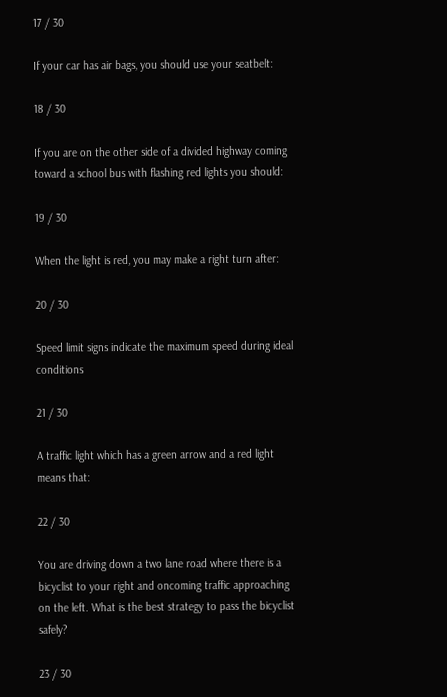17 / 30

If your car has air bags, you should use your seatbelt:

18 / 30

If you are on the other side of a divided highway coming toward a school bus with flashing red lights you should:

19 / 30

When the light is red, you may make a right turn after:

20 / 30

Speed limit signs indicate the maximum speed during ideal conditions

21 / 30

A traffic light which has a green arrow and a red light means that:

22 / 30

You are driving down a two lane road where there is a bicyclist to your right and oncoming traffic approaching on the left. What is the best strategy to pass the bicyclist safely?

23 / 30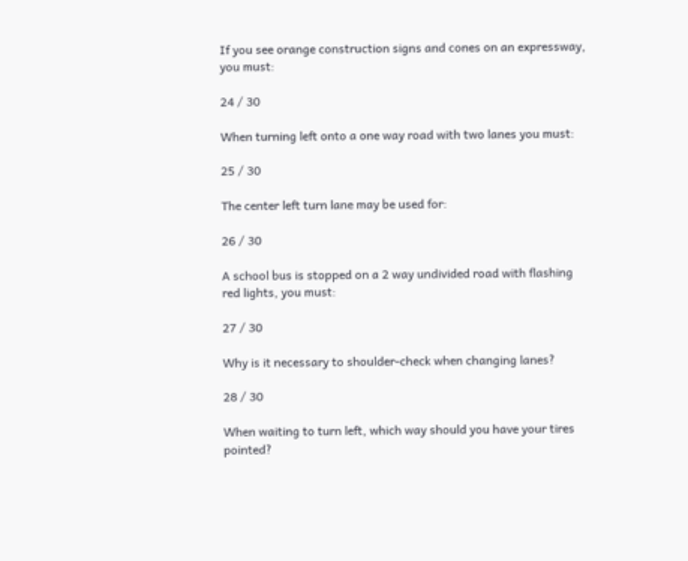If you see orange construction signs and cones on an expressway, you must:

24 / 30

When turning left onto a one way road with two lanes you must:

25 / 30

The center left turn lane may be used for:

26 / 30

A school bus is stopped on a 2 way undivided road with flashing red lights, you must:

27 / 30

Why is it necessary to shoulder-check when changing lanes?

28 / 30

When waiting to turn left, which way should you have your tires pointed?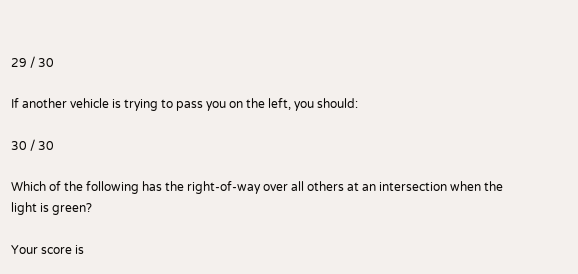29 / 30

If another vehicle is trying to pass you on the left, you should:

30 / 30

Which of the following has the right-of-way over all others at an intersection when the light is green?

Your score is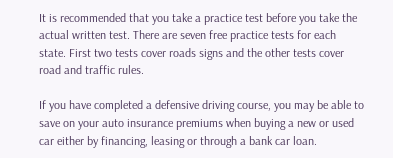It is recommended that you take a practice test before you take the actual written test. There are seven free practice tests for each state. First two tests cover roads signs and the other tests cover road and traffic rules.

If you have completed a defensive driving course, you may be able to save on your auto insurance premiums when buying a new or used car either by financing, leasing or through a bank car loan.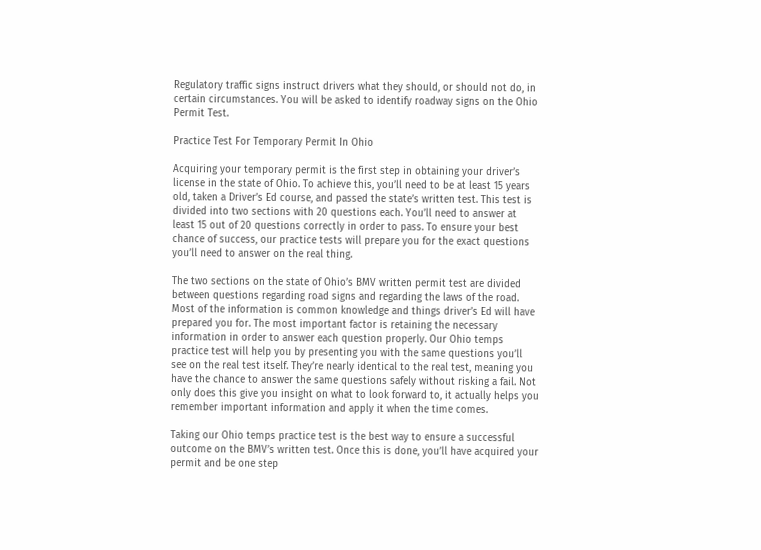Regulatory traffic signs instruct drivers what they should, or should not do, in certain circumstances. You will be asked to identify roadway signs on the Ohio Permit Test.

Practice Test For Temporary Permit In Ohio

Acquiring your temporary permit is the first step in obtaining your driver’s license in the state of Ohio. To achieve this, you’ll need to be at least 15 years old, taken a Driver’s Ed course, and passed the state’s written test. This test is divided into two sections with 20 questions each. You’ll need to answer at least 15 out of 20 questions correctly in order to pass. To ensure your best chance of success, our practice tests will prepare you for the exact questions you’ll need to answer on the real thing.

The two sections on the state of Ohio’s BMV written permit test are divided between questions regarding road signs and regarding the laws of the road. Most of the information is common knowledge and things driver’s Ed will have prepared you for. The most important factor is retaining the necessary information in order to answer each question properly. Our Ohio temps practice test will help you by presenting you with the same questions you’ll see on the real test itself. They’re nearly identical to the real test, meaning you have the chance to answer the same questions safely without risking a fail. Not only does this give you insight on what to look forward to, it actually helps you remember important information and apply it when the time comes.

Taking our Ohio temps practice test is the best way to ensure a successful outcome on the BMV’s written test. Once this is done, you’ll have acquired your permit and be one step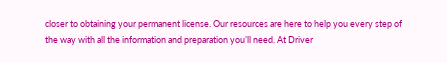closer to obtaining your permanent license. Our resources are here to help you every step of the way with all the information and preparation you’ll need. At Driver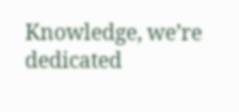Knowledge, we’re dedicated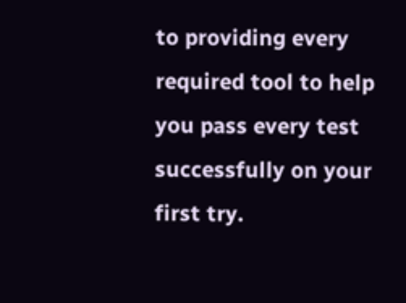to providing every required tool to help you pass every test successfully on your first try.